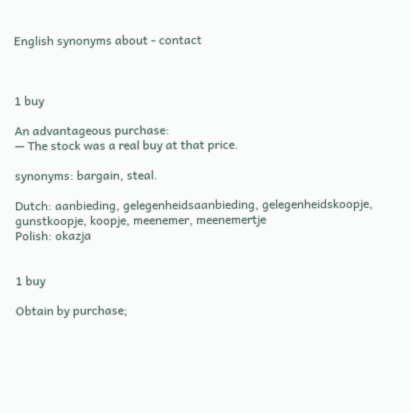English synonyms about - contact



1 buy

An advantageous purchase:
— The stock was a real buy at that price.

synonyms: bargain, steal.

Dutch: aanbieding, gelegenheidsaanbieding, gelegenheidskoopje, gunstkoopje, koopje, meenemer, meenemertje
Polish: okazja


1 buy

Obtain by purchase;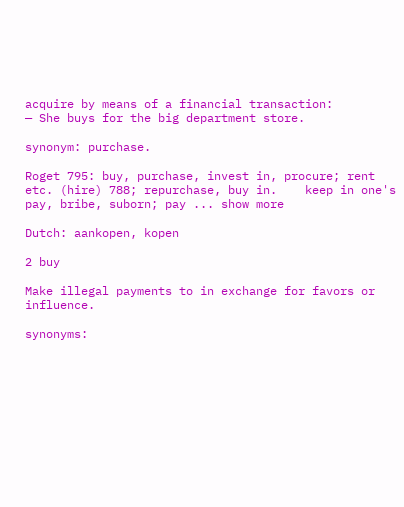acquire by means of a financial transaction:
— She buys for the big department store.

synonym: purchase.

Roget 795: buy, purchase, invest in, procure; rent etc. (hire) 788; repurchase, buy in.    keep in one's pay, bribe, suborn; pay ... show more

Dutch: aankopen, kopen

2 buy

Make illegal payments to in exchange for favors or influence.

synonyms: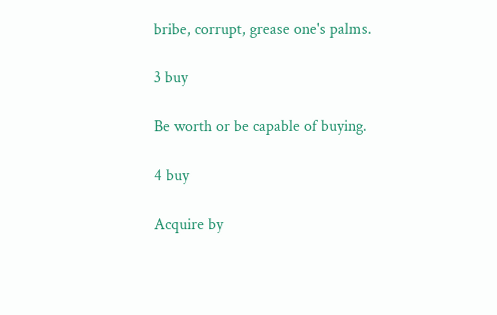bribe, corrupt, grease one's palms.

3 buy

Be worth or be capable of buying.

4 buy

Acquire by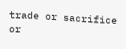trade or sacrifice or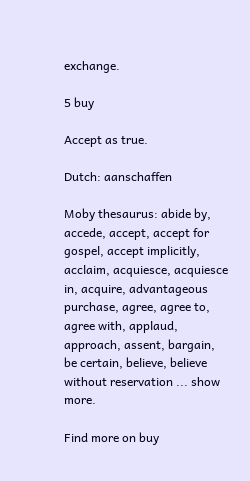exchange.

5 buy

Accept as true.

Dutch: aanschaffen

Moby thesaurus: abide by, accede, accept, accept for gospel, accept implicitly, acclaim, acquiesce, acquiesce in, acquire, advantageous purchase, agree, agree to, agree with, applaud, approach, assent, bargain, be certain, believe, believe without reservation ... show more.

Find more on buy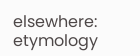elsewhere: etymology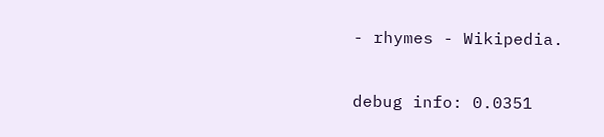- rhymes - Wikipedia.

debug info: 0.0351